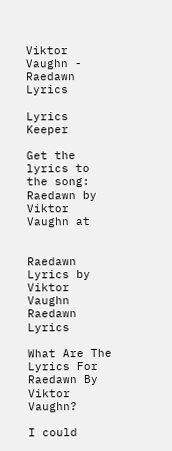Viktor Vaughn - Raedawn Lyrics

Lyrics Keeper

Get the lyrics to the song: Raedawn by Viktor Vaughn at


Raedawn Lyrics by Viktor Vaughn
Raedawn Lyrics

What Are The Lyrics For Raedawn By Viktor Vaughn?

I could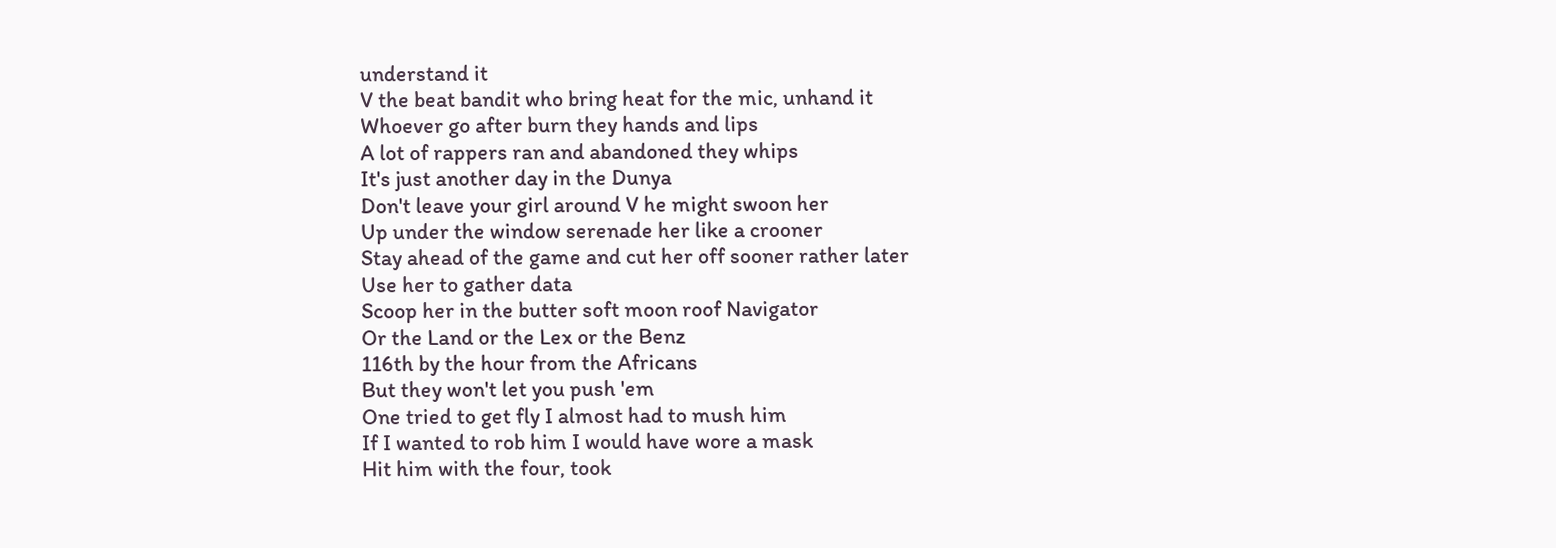understand it
V the beat bandit who bring heat for the mic, unhand it
Whoever go after burn they hands and lips
A lot of rappers ran and abandoned they whips
It's just another day in the Dunya
Don't leave your girl around V he might swoon her
Up under the window serenade her like a crooner
Stay ahead of the game and cut her off sooner rather later
Use her to gather data
Scoop her in the butter soft moon roof Navigator
Or the Land or the Lex or the Benz
116th by the hour from the Africans
But they won't let you push 'em
One tried to get fly I almost had to mush him
If I wanted to rob him I would have wore a mask
Hit him with the four, took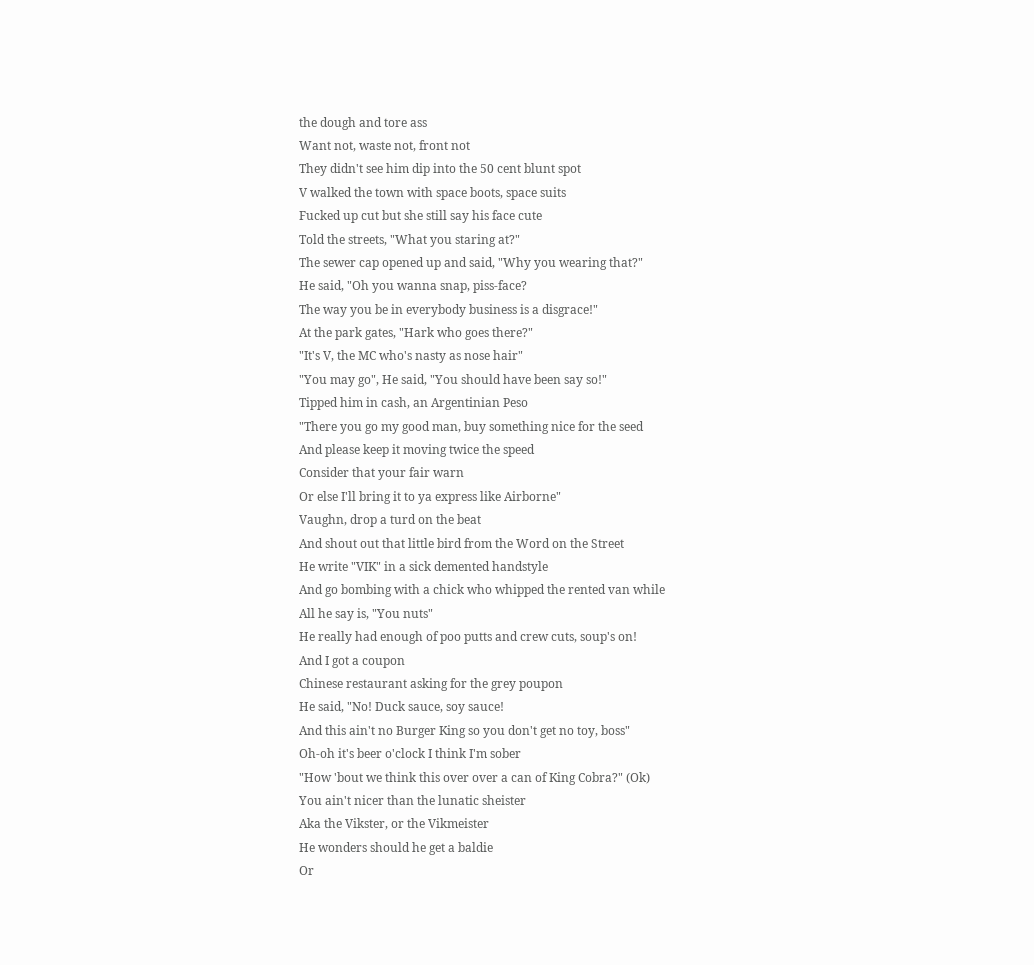the dough and tore ass
Want not, waste not, front not
They didn't see him dip into the 50 cent blunt spot
V walked the town with space boots, space suits
Fucked up cut but she still say his face cute
Told the streets, "What you staring at?"
The sewer cap opened up and said, "Why you wearing that?"
He said, "Oh you wanna snap, piss-face?
The way you be in everybody business is a disgrace!"
At the park gates, "Hark who goes there?"
"It's V, the MC who's nasty as nose hair"
"You may go", He said, "You should have been say so!"
Tipped him in cash, an Argentinian Peso
"There you go my good man, buy something nice for the seed
And please keep it moving twice the speed
Consider that your fair warn
Or else I'll bring it to ya express like Airborne"
Vaughn, drop a turd on the beat
And shout out that little bird from the Word on the Street
He write "VIK" in a sick demented handstyle
And go bombing with a chick who whipped the rented van while
All he say is, "You nuts"
He really had enough of poo putts and crew cuts, soup's on!
And I got a coupon
Chinese restaurant asking for the grey poupon
He said, "No! Duck sauce, soy sauce!
And this ain't no Burger King so you don't get no toy, boss"
Oh-oh it's beer o'clock I think I'm sober
"How 'bout we think this over over a can of King Cobra?" (Ok)
You ain't nicer than the lunatic sheister
Aka the Vikster, or the Vikmeister
He wonders should he get a baldie
Or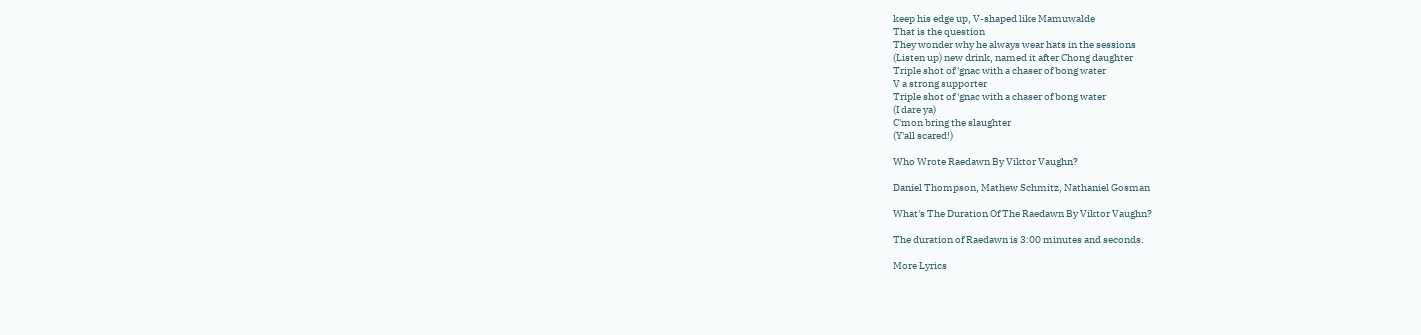keep his edge up, V-shaped like Mamuwalde
That is the question
They wonder why he always wear hats in the sessions
(Listen up) new drink, named it after Chong daughter
Triple shot of 'gnac with a chaser of bong water
V a strong supporter
Triple shot of 'gnac with a chaser of bong water
(I dare ya)
C'mon bring the slaughter
(Y'all scared!)

Who Wrote Raedawn By Viktor Vaughn?

Daniel Thompson, Mathew Schmitz, Nathaniel Gosman

What's The Duration Of The Raedawn By Viktor Vaughn?

The duration of Raedawn is 3:00 minutes and seconds.

More Lyrics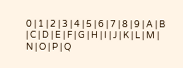0 | 1 | 2 | 3 | 4 | 5 | 6 | 7 | 8 | 9 | A | B | C | D | E | F | G | H | I | J | K | L | M | N | O | P | Q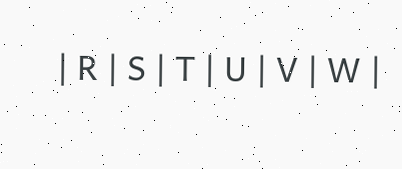| R | S | T | U | V | W |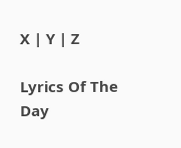X | Y | Z

Lyrics Of The Day